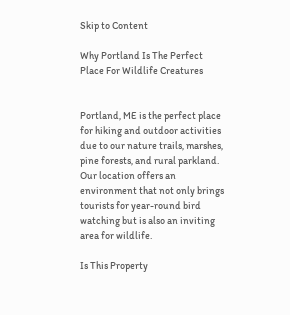Skip to Content

Why Portland Is The Perfect Place For Wildlife Creatures


Portland, ME is the perfect place for hiking and outdoor activities due to our nature trails, marshes, pine forests, and rural parkland. Our location offers an environment that not only brings tourists for year-round bird watching but is also an inviting area for wildlife.

Is This Property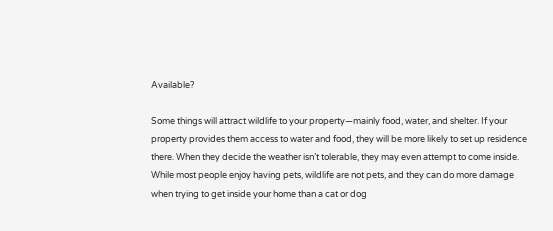Available?

Some things will attract wildlife to your property—mainly food, water, and shelter. If your property provides them access to water and food, they will be more likely to set up residence there. When they decide the weather isn’t tolerable, they may even attempt to come inside. While most people enjoy having pets, wildlife are not pets, and they can do more damage when trying to get inside your home than a cat or dog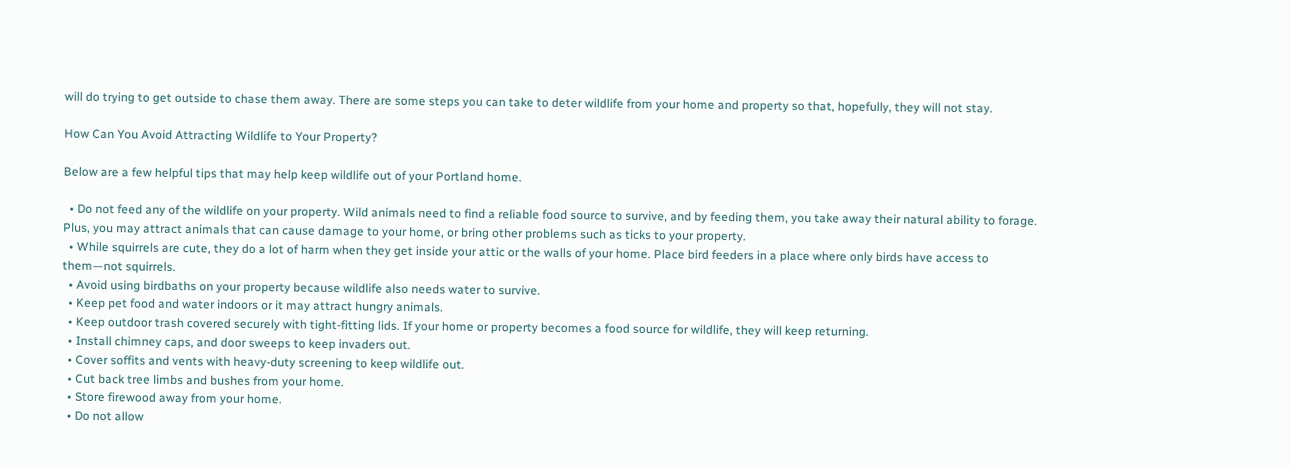will do trying to get outside to chase them away. There are some steps you can take to deter wildlife from your home and property so that, hopefully, they will not stay.

How Can You Avoid Attracting Wildlife to Your Property?

Below are a few helpful tips that may help keep wildlife out of your Portland home.

  • Do not feed any of the wildlife on your property. Wild animals need to find a reliable food source to survive, and by feeding them, you take away their natural ability to forage. Plus, you may attract animals that can cause damage to your home, or bring other problems such as ticks to your property.
  • While squirrels are cute, they do a lot of harm when they get inside your attic or the walls of your home. Place bird feeders in a place where only birds have access to them—not squirrels.
  • Avoid using birdbaths on your property because wildlife also needs water to survive.
  • Keep pet food and water indoors or it may attract hungry animals.
  • Keep outdoor trash covered securely with tight-fitting lids. If your home or property becomes a food source for wildlife, they will keep returning.
  • Install chimney caps, and door sweeps to keep invaders out.
  • Cover soffits and vents with heavy-duty screening to keep wildlife out.
  • Cut back tree limbs and bushes from your home.
  • Store firewood away from your home.
  • Do not allow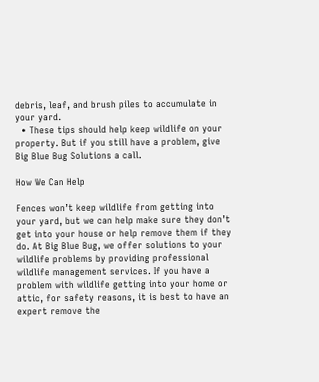debris, leaf, and brush piles to accumulate in your yard.
  • These tips should help keep wildlife on your property. But if you still have a problem, give Big Blue Bug Solutions a call.

How We Can Help

Fences won’t keep wildlife from getting into your yard, but we can help make sure they don’t get into your house or help remove them if they do. At Big Blue Bug, we offer solutions to your wildlife problems by providing professional wildlife management services. If you have a problem with wildlife getting into your home or attic, for safety reasons, it is best to have an expert remove the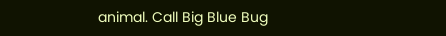animal. Call Big Blue Bug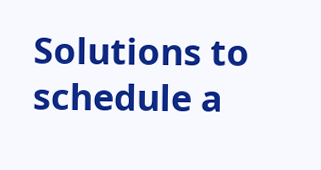Solutions to schedule a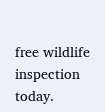free wildlife inspection today.